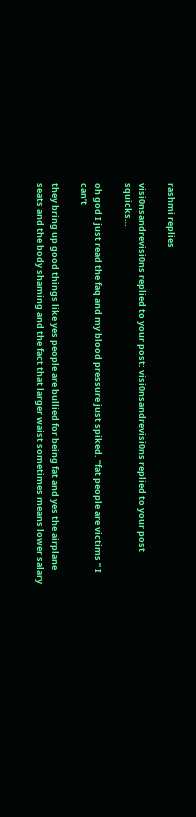rashmi replies

visi0nsandrevisi0ns replied to your post: visi0nsandrevisi0ns replied to your post squicks…

oh god I just read the faq and my blood pressure just spiked. “fat people are victims ” I can’t

they bring up good things like yes people are bullied for being fat and yes the airplane seats and the body shaming and the fact that larger waist sometimes means lower salary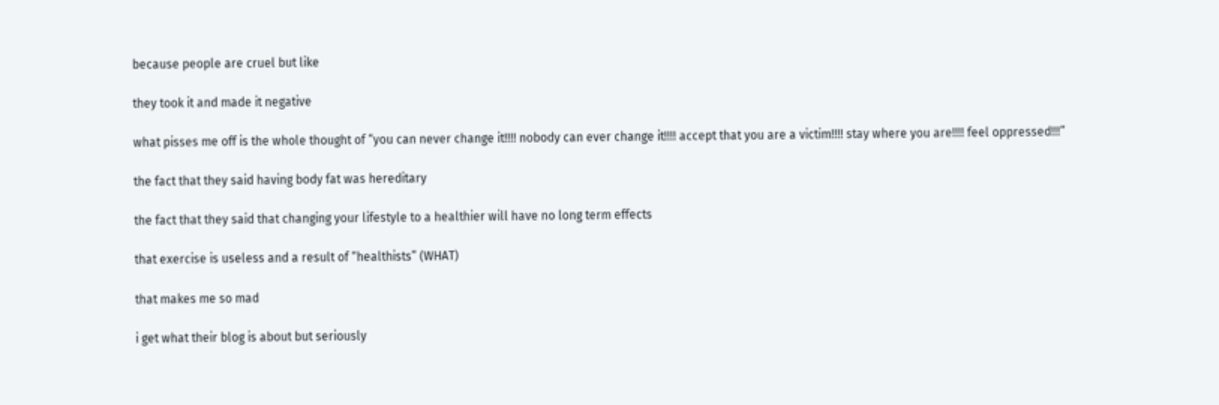because people are cruel but like

they took it and made it negative

what pisses me off is the whole thought of “you can never change it!!!! nobody can ever change it!!!! accept that you are a victim!!!! stay where you are!!!! feel oppressed!!!”

the fact that they said having body fat was hereditary

the fact that they said that changing your lifestyle to a healthier will have no long term effects

that exercise is useless and a result of “healthists” (WHAT)

that makes me so mad

i get what their blog is about but seriously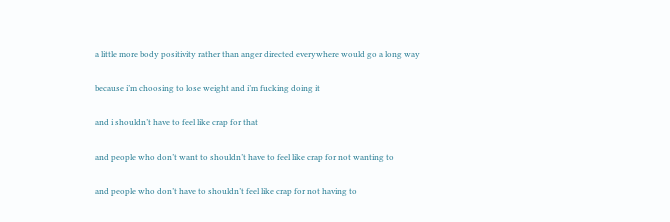a little more body positivity rather than anger directed everywhere would go a long way

because i’m choosing to lose weight and i’m fucking doing it

and i shouldn’t have to feel like crap for that

and people who don’t want to shouldn’t have to feel like crap for not wanting to

and people who don’t have to shouldn’t feel like crap for not having to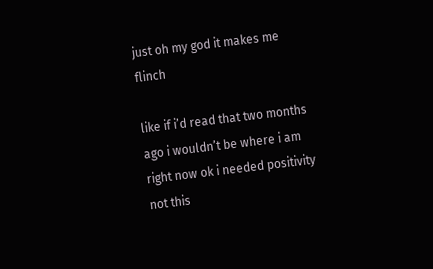just oh my god it makes me flinch

like if i’d read that two months ago i wouldn’t be where i am right now ok i needed positivity not this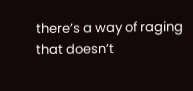there’s a way of raging that doesn’t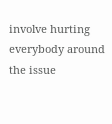involve hurting everybody around the issue